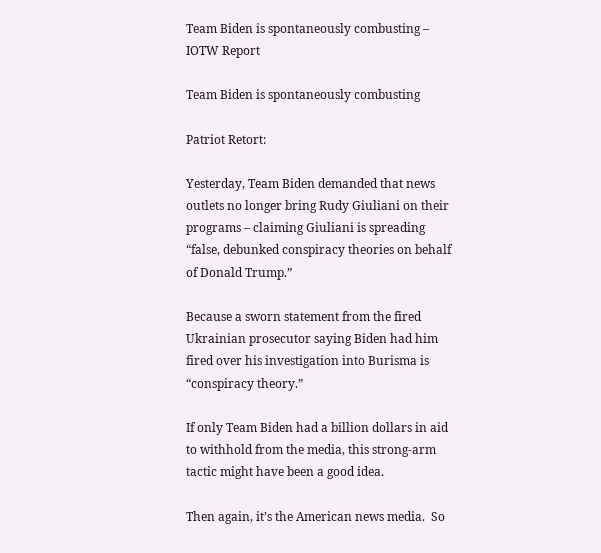Team Biden is spontaneously combusting – IOTW Report

Team Biden is spontaneously combusting

Patriot Retort:

Yesterday, Team Biden demanded that news outlets no longer bring Rudy Giuliani on their programs – claiming Giuliani is spreading “false, debunked conspiracy theories on behalf of Donald Trump.”

Because a sworn statement from the fired Ukrainian prosecutor saying Biden had him fired over his investigation into Burisma is “conspiracy theory.”

If only Team Biden had a billion dollars in aid to withhold from the media, this strong-arm tactic might have been a good idea.

Then again, it’s the American news media.  So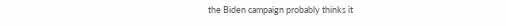the Biden campaign probably thinks it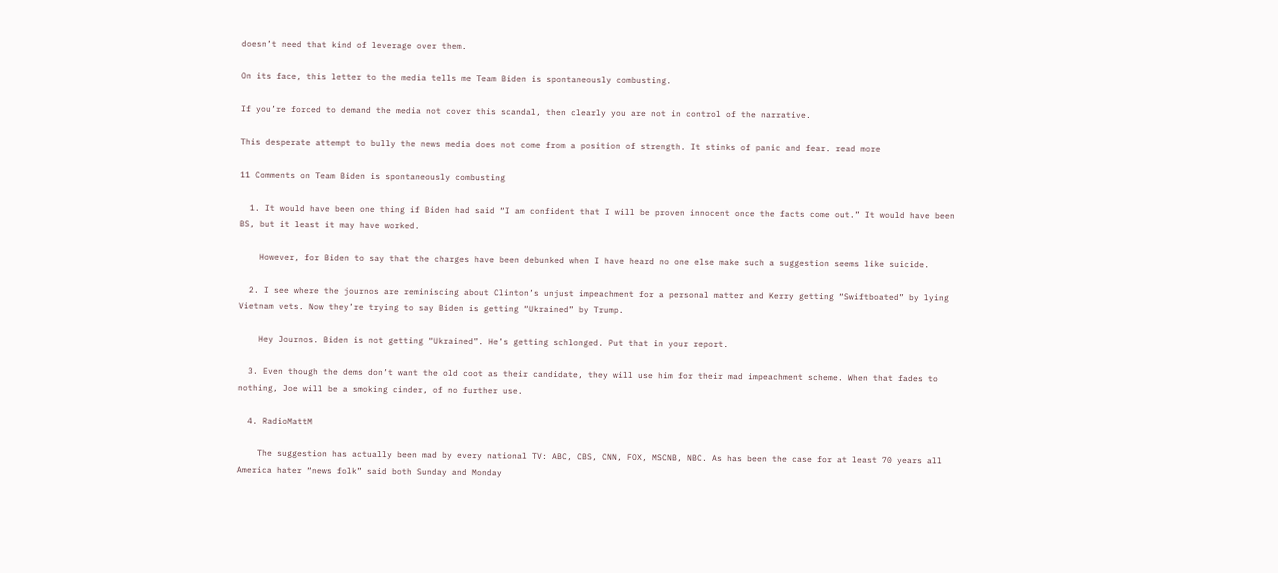doesn’t need that kind of leverage over them.

On its face, this letter to the media tells me Team Biden is spontaneously combusting.

If you’re forced to demand the media not cover this scandal, then clearly you are not in control of the narrative.

This desperate attempt to bully the news media does not come from a position of strength. It stinks of panic and fear. read more

11 Comments on Team Biden is spontaneously combusting

  1. It would have been one thing if Biden had said “I am confident that I will be proven innocent once the facts come out.” It would have been BS, but it least it may have worked.

    However, for Biden to say that the charges have been debunked when I have heard no one else make such a suggestion seems like suicide.

  2. I see where the journos are reminiscing about Clinton’s unjust impeachment for a personal matter and Kerry getting “Swiftboated” by lying Vietnam vets. Now they’re trying to say Biden is getting “Ukrained” by Trump.

    Hey Journos. Biden is not getting “Ukrained”. He’s getting schlonged. Put that in your report.

  3. Even though the dems don’t want the old coot as their candidate, they will use him for their mad impeachment scheme. When that fades to nothing, Joe will be a smoking cinder, of no further use.

  4. RadioMattM

    The suggestion has actually been mad by every national TV: ABC, CBS, CNN, FOX, MSCNB, NBC. As has been the case for at least 70 years all America hater “news folk” said both Sunday and Monday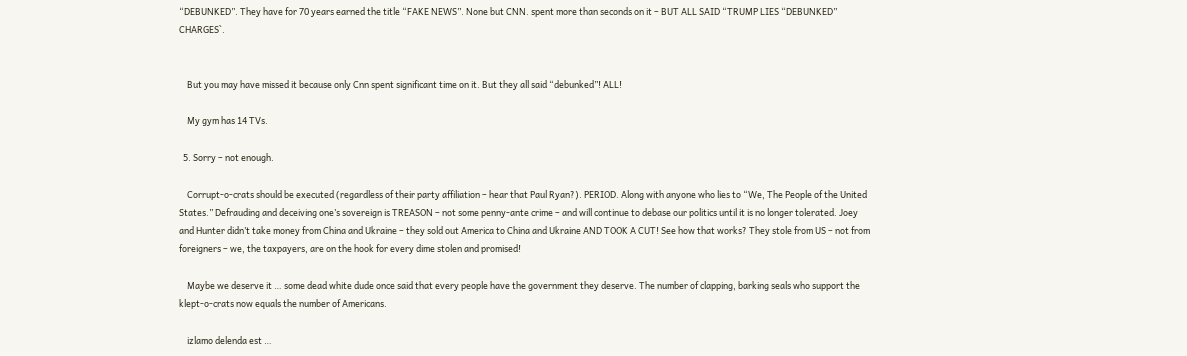“DEBUNKED”. They have for 70 years earned the title “FAKE NEWS”. None but CNN. spent more than seconds on it – BUT ALL SAID “TRUMP LIES “DEBUNKED” CHARGES`.


    But you may have missed it because only Cnn spent significant time on it. But they all said “debunked”! ALL!

    My gym has 14 TVs.

  5. Sorry – not enough.

    Corrupt-o-crats should be executed (regardless of their party affiliation – hear that Paul Ryan?). PERIOD. Along with anyone who lies to “We, The People of the United States.” Defrauding and deceiving one’s sovereign is TREASON – not some penny-ante crime – and will continue to debase our politics until it is no longer tolerated. Joey and Hunter didn’t take money from China and Ukraine – they sold out America to China and Ukraine AND TOOK A CUT! See how that works? They stole from US – not from foreigners – we, the taxpayers, are on the hook for every dime stolen and promised!

    Maybe we deserve it … some dead white dude once said that every people have the government they deserve. The number of clapping, barking seals who support the klept-o-crats now equals the number of Americans.

    izlamo delenda est …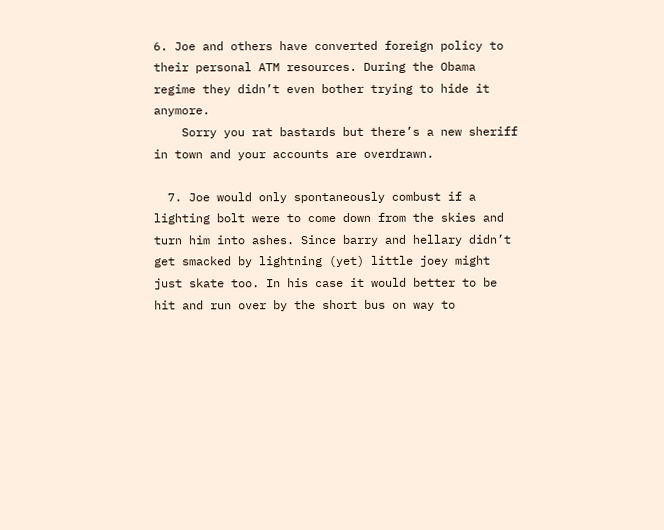6. Joe and others have converted foreign policy to their personal ATM resources. During the Obama regime they didn’t even bother trying to hide it anymore.
    Sorry you rat bastards but there’s a new sheriff in town and your accounts are overdrawn.

  7. Joe would only spontaneously combust if a lighting bolt were to come down from the skies and turn him into ashes. Since barry and hellary didn’t get smacked by lightning (yet) little joey might just skate too. In his case it would better to be hit and run over by the short bus on way to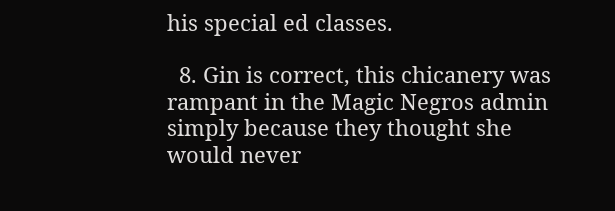his special ed classes.

  8. Gin is correct, this chicanery was rampant in the Magic Negros admin simply because they thought she would never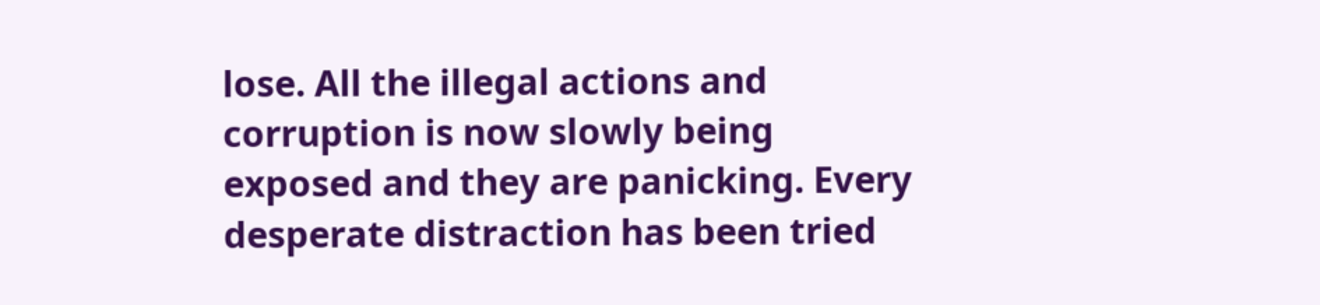lose. All the illegal actions and corruption is now slowly being exposed and they are panicking. Every desperate distraction has been tried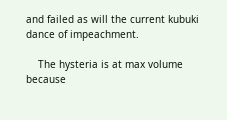and failed as will the current kubuki dance of impeachment.

    The hysteria is at max volume because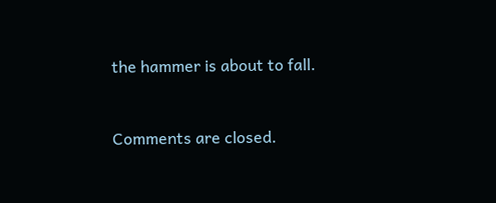the hammer is about to fall.


Comments are closed.